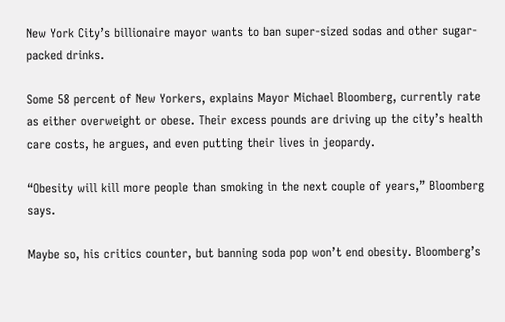New York City’s billionaire mayor wants to ban super-sized sodas and other sugar-packed drinks.

Some 58 percent of New Yorkers, explains Mayor Michael Bloomberg, currently rate as either overweight or obese. Their excess pounds are driving up the city’s health care costs, he argues, and even putting their lives in jeopardy.

“Obesity will kill more people than smoking in the next couple of years,” Bloomberg says.

Maybe so, his critics counter, but banning soda pop won’t end obesity. Bloomberg’s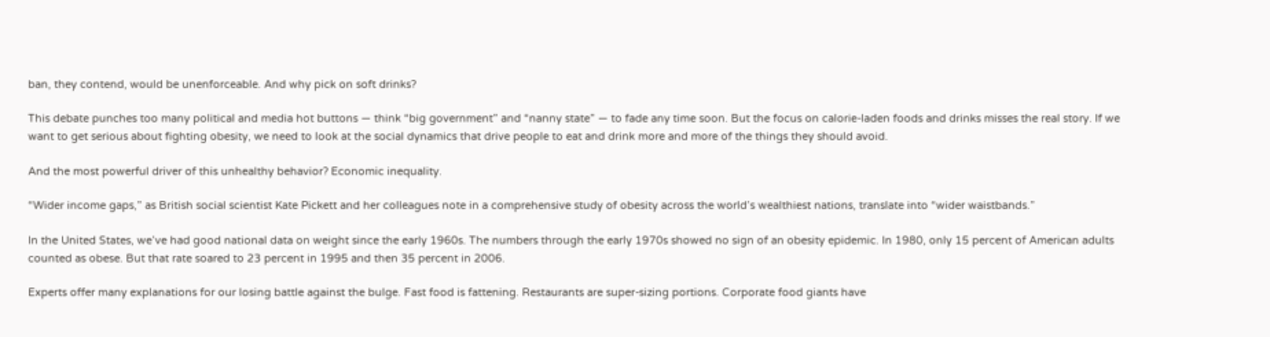ban, they contend, would be unenforceable. And why pick on soft drinks?

This debate punches too many political and media hot buttons — think “big government” and “nanny state” — to fade any time soon. But the focus on calorie-laden foods and drinks misses the real story. If we want to get serious about fighting obesity, we need to look at the social dynamics that drive people to eat and drink more and more of the things they should avoid.

And the most powerful driver of this unhealthy behavior? Economic inequality.

“Wider income gaps,” as British social scientist Kate Pickett and her colleagues note in a comprehensive study of obesity across the world’s wealthiest nations, translate into “wider waistbands.”

In the United States, we’ve had good national data on weight since the early 1960s. The numbers through the early 1970s showed no sign of an obesity epidemic. In 1980, only 15 percent of American adults counted as obese. But that rate soared to 23 percent in 1995 and then 35 percent in 2006.

Experts offer many explanations for our losing battle against the bulge. Fast food is fattening. Restaurants are super-sizing portions. Corporate food giants have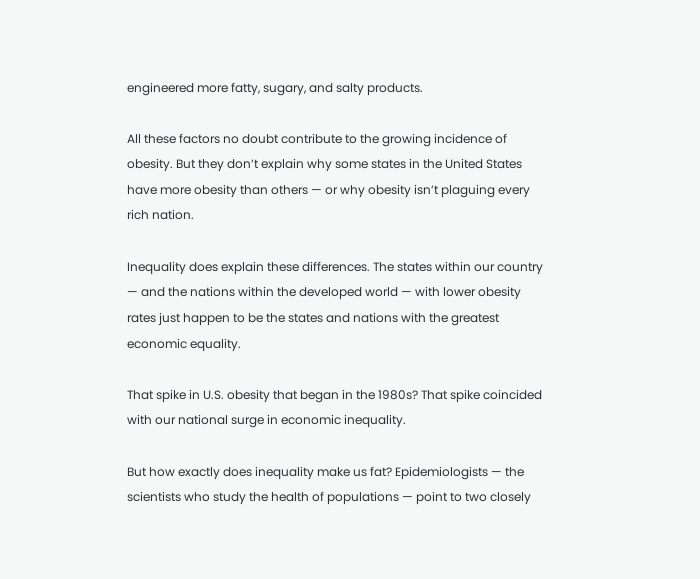engineered more fatty, sugary, and salty products.

All these factors no doubt contribute to the growing incidence of obesity. But they don’t explain why some states in the United States have more obesity than others — or why obesity isn’t plaguing every rich nation.

Inequality does explain these differences. The states within our country — and the nations within the developed world — with lower obesity rates just happen to be the states and nations with the greatest economic equality.

That spike in U.S. obesity that began in the 1980s? That spike coincided with our national surge in economic inequality.

But how exactly does inequality make us fat? Epidemiologists — the scientists who study the health of populations — point to two closely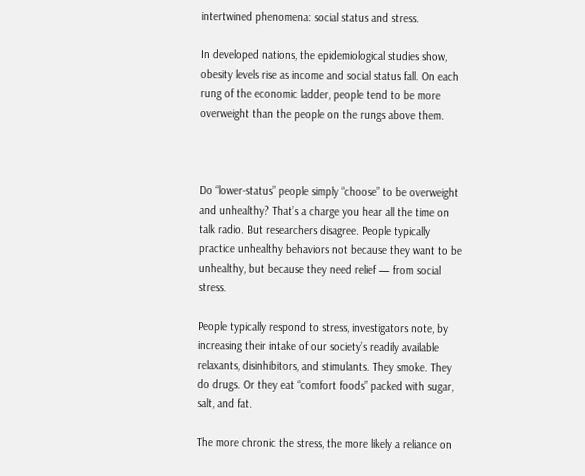intertwined phenomena: social status and stress.

In developed nations, the epidemiological studies show, obesity levels rise as income and social status fall. On each rung of the economic ladder, people tend to be more overweight than the people on the rungs above them.



Do “lower-status” people simply “choose” to be overweight and unhealthy? That’s a charge you hear all the time on talk radio. But researchers disagree. People typically practice unhealthy behaviors not because they want to be unhealthy, but because they need relief — from social stress.

People typically respond to stress, investigators note, by increasing their intake of our society’s readily available relaxants, disinhibitors, and stimulants. They smoke. They do drugs. Or they eat “comfort foods” packed with sugar, salt, and fat.

The more chronic the stress, the more likely a reliance on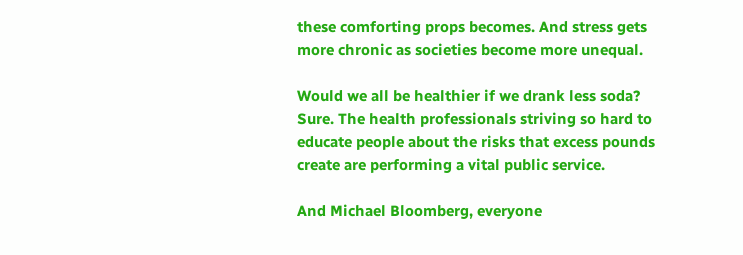these comforting props becomes. And stress gets more chronic as societies become more unequal.

Would we all be healthier if we drank less soda? Sure. The health professionals striving so hard to educate people about the risks that excess pounds create are performing a vital public service.

And Michael Bloomberg, everyone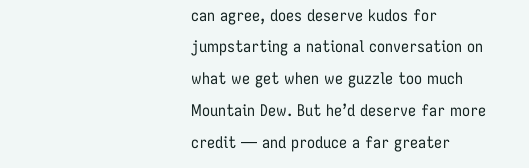can agree, does deserve kudos for jumpstarting a national conversation on what we get when we guzzle too much Mountain Dew. But he’d deserve far more credit — and produce a far greater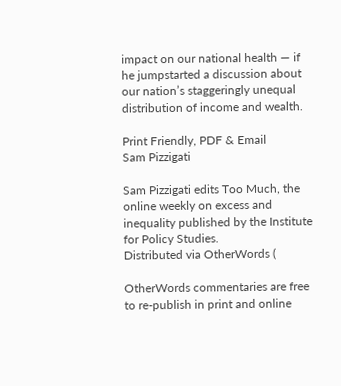impact on our national health — if he jumpstarted a discussion about our nation’s staggeringly unequal distribution of income and wealth.

Print Friendly, PDF & Email
Sam Pizzigati

Sam Pizzigati edits Too Much, the online weekly on excess and inequality published by the Institute for Policy Studies.
Distributed via OtherWords (

OtherWords commentaries are free to re-publish in print and online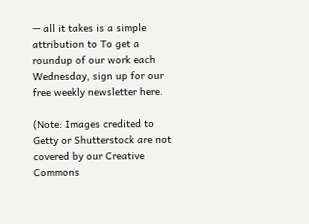— all it takes is a simple attribution to To get a roundup of our work each Wednesday, sign up for our free weekly newsletter here.

(Note: Images credited to Getty or Shutterstock are not covered by our Creative Commons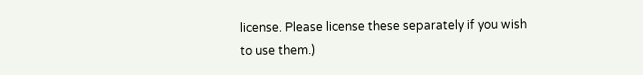license. Please license these separately if you wish to use them.)